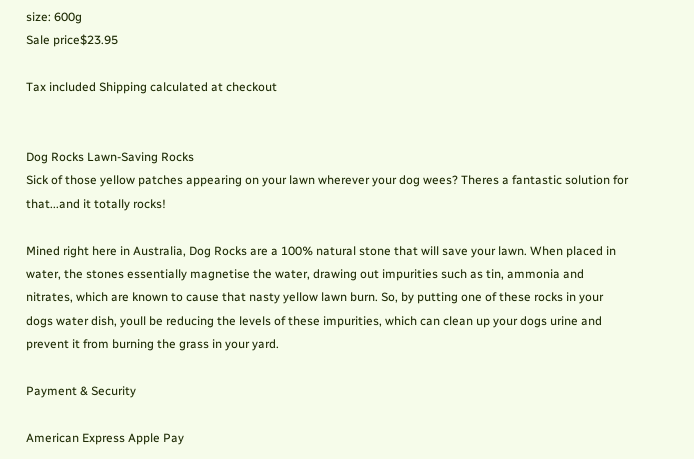size: 600g
Sale price$23.95

Tax included Shipping calculated at checkout


Dog Rocks Lawn-Saving Rocks
Sick of those yellow patches appearing on your lawn wherever your dog wees? Theres a fantastic solution for that...and it totally rocks!

Mined right here in Australia, Dog Rocks are a 100% natural stone that will save your lawn. When placed in water, the stones essentially magnetise the water, drawing out impurities such as tin, ammonia and nitrates, which are known to cause that nasty yellow lawn burn. So, by putting one of these rocks in your dogs water dish, youll be reducing the levels of these impurities, which can clean up your dogs urine and prevent it from burning the grass in your yard.

Payment & Security

American Express Apple Pay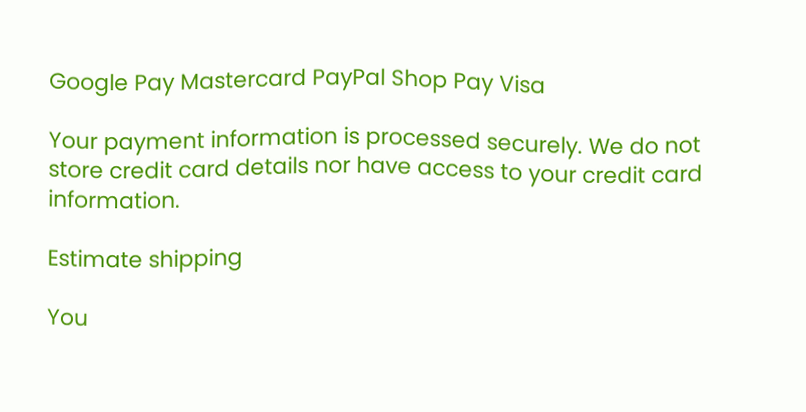Google Pay Mastercard PayPal Shop Pay Visa

Your payment information is processed securely. We do not store credit card details nor have access to your credit card information.

Estimate shipping

You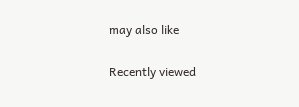may also like

Recently viewed